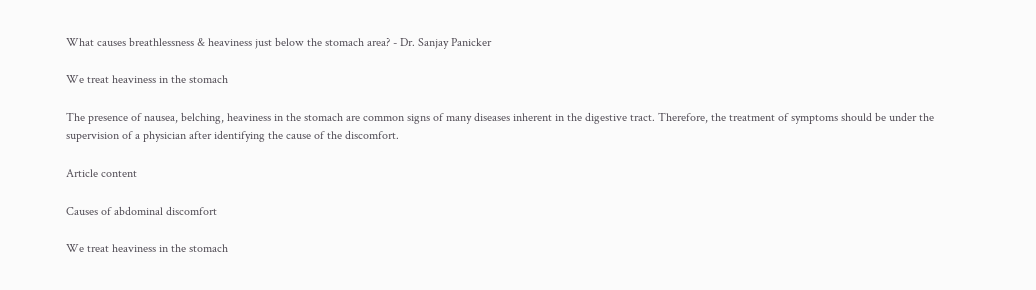What causes breathlessness & heaviness just below the stomach area? - Dr. Sanjay Panicker

We treat heaviness in the stomach

The presence of nausea, belching, heaviness in the stomach are common signs of many diseases inherent in the digestive tract. Therefore, the treatment of symptoms should be under the supervision of a physician after identifying the cause of the discomfort.

Article content

Causes of abdominal discomfort

We treat heaviness in the stomach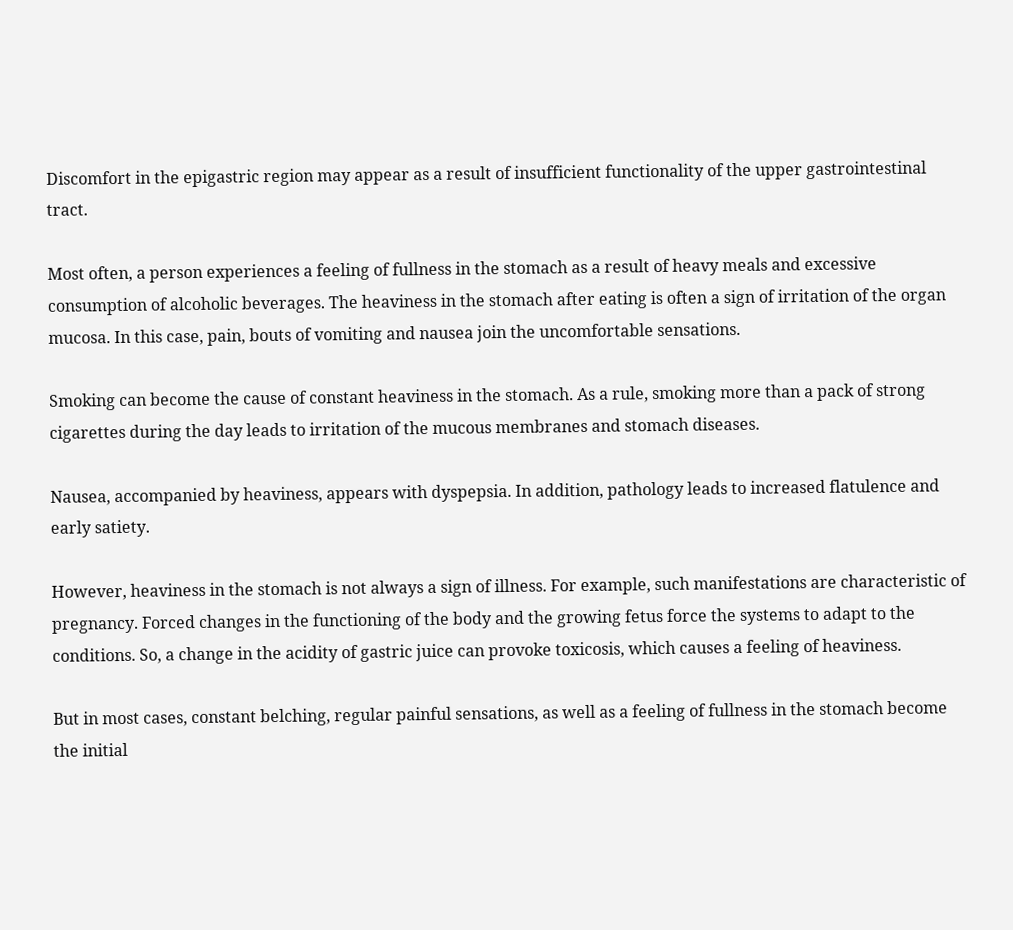Discomfort in the epigastric region may appear as a result of insufficient functionality of the upper gastrointestinal tract.

Most often, a person experiences a feeling of fullness in the stomach as a result of heavy meals and excessive consumption of alcoholic beverages. The heaviness in the stomach after eating is often a sign of irritation of the organ mucosa. In this case, pain, bouts of vomiting and nausea join the uncomfortable sensations.

Smoking can become the cause of constant heaviness in the stomach. As a rule, smoking more than a pack of strong cigarettes during the day leads to irritation of the mucous membranes and stomach diseases.

Nausea, accompanied by heaviness, appears with dyspepsia. In addition, pathology leads to increased flatulence and early satiety.

However, heaviness in the stomach is not always a sign of illness. For example, such manifestations are characteristic of pregnancy. Forced changes in the functioning of the body and the growing fetus force the systems to adapt to the conditions. So, a change in the acidity of gastric juice can provoke toxicosis, which causes a feeling of heaviness.

But in most cases, constant belching, regular painful sensations, as well as a feeling of fullness in the stomach become the initial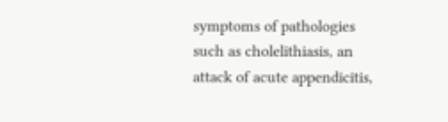symptoms of pathologies such as cholelithiasis, an attack of acute appendicitis,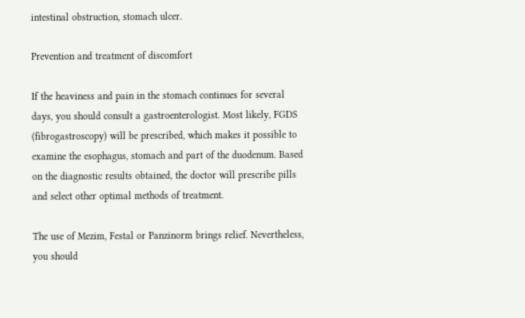intestinal obstruction, stomach ulcer.

Prevention and treatment of discomfort

If the heaviness and pain in the stomach continues for several days, you should consult a gastroenterologist. Most likely, FGDS (fibrogastroscopy) will be prescribed, which makes it possible to examine the esophagus, stomach and part of the duodenum. Based on the diagnostic results obtained, the doctor will prescribe pills and select other optimal methods of treatment.

The use of Mezim, Festal or Panzinorm brings relief. Nevertheless, you should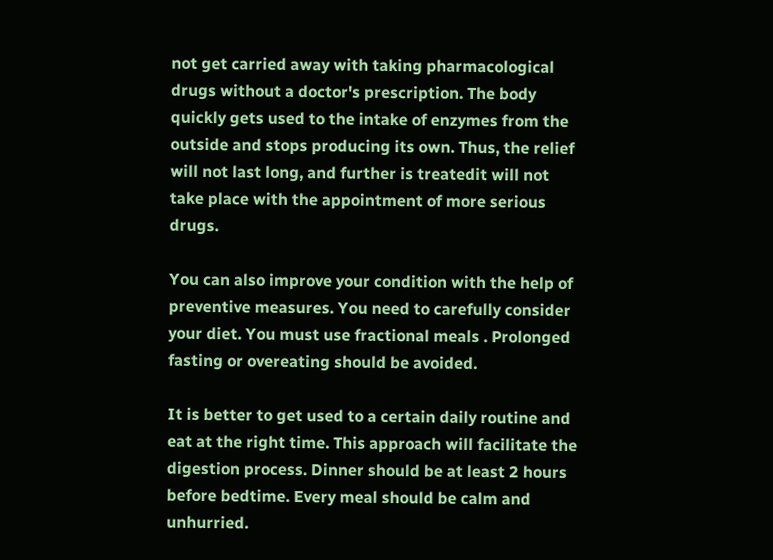not get carried away with taking pharmacological drugs without a doctor's prescription. The body quickly gets used to the intake of enzymes from the outside and stops producing its own. Thus, the relief will not last long, and further is treatedit will not take place with the appointment of more serious drugs.

You can also improve your condition with the help of preventive measures. You need to carefully consider your diet. You must use fractional meals . Prolonged fasting or overeating should be avoided.

It is better to get used to a certain daily routine and eat at the right time. This approach will facilitate the digestion process. Dinner should be at least 2 hours before bedtime. Every meal should be calm and unhurried.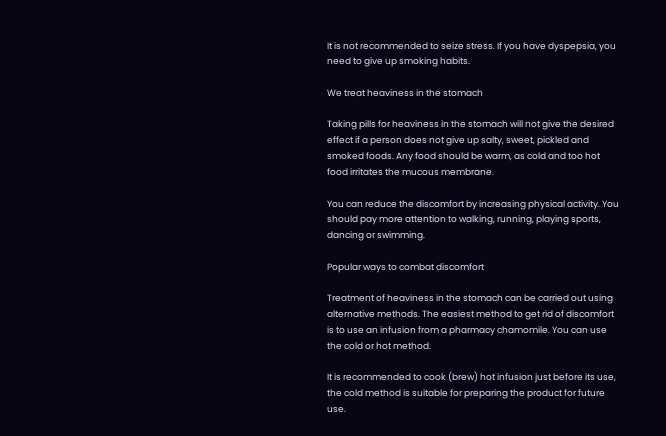It is not recommended to seize stress. If you have dyspepsia, you need to give up smoking habits.

We treat heaviness in the stomach

Taking pills for heaviness in the stomach will not give the desired effect if a person does not give up salty, sweet, pickled and smoked foods. Any food should be warm, as cold and too hot food irritates the mucous membrane.

You can reduce the discomfort by increasing physical activity. You should pay more attention to walking, running, playing sports, dancing or swimming.

Popular ways to combat discomfort

Treatment of heaviness in the stomach can be carried out using alternative methods. The easiest method to get rid of discomfort is to use an infusion from a pharmacy chamomile. You can use the cold or hot method.

It is recommended to cook (brew) hot infusion just before its use, the cold method is suitable for preparing the product for future use.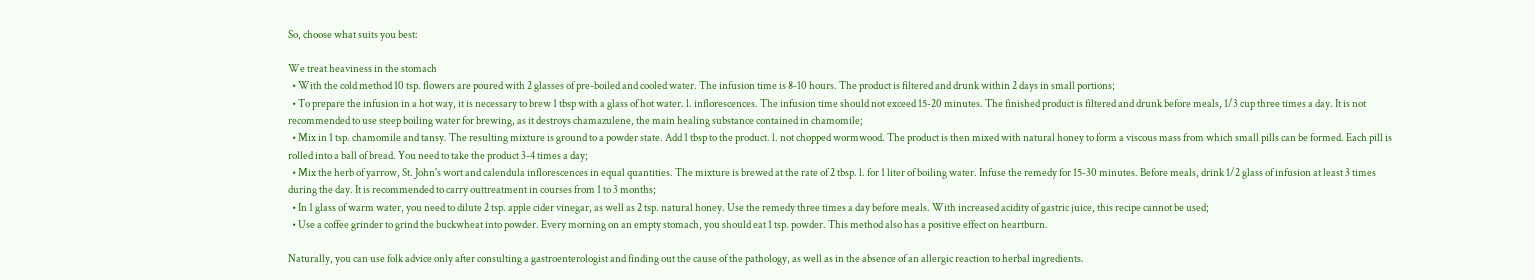So, choose what suits you best:

We treat heaviness in the stomach
  • With the cold method 10 tsp. flowers are poured with 2 glasses of pre-boiled and cooled water. The infusion time is 8-10 hours. The product is filtered and drunk within 2 days in small portions;
  • To prepare the infusion in a hot way, it is necessary to brew 1 tbsp with a glass of hot water. l. inflorescences. The infusion time should not exceed 15-20 minutes. The finished product is filtered and drunk before meals, 1/3 cup three times a day. It is not recommended to use steep boiling water for brewing, as it destroys chamazulene, the main healing substance contained in chamomile;
  • Mix in 1 tsp. chamomile and tansy. The resulting mixture is ground to a powder state. Add 1 tbsp to the product. l. not chopped wormwood. The product is then mixed with natural honey to form a viscous mass from which small pills can be formed. Each pill is rolled into a ball of bread. You need to take the product 3-4 times a day;
  • Mix the herb of yarrow, St. John's wort and calendula inflorescences in equal quantities. The mixture is brewed at the rate of 2 tbsp. l. for 1 liter of boiling water. Infuse the remedy for 15-30 minutes. Before meals, drink 1/2 glass of infusion at least 3 times during the day. It is recommended to carry outtreatment in courses from 1 to 3 months;
  • In 1 glass of warm water, you need to dilute 2 tsp. apple cider vinegar, as well as 2 tsp. natural honey. Use the remedy three times a day before meals. With increased acidity of gastric juice, this recipe cannot be used;
  • Use a coffee grinder to grind the buckwheat into powder. Every morning on an empty stomach, you should eat 1 tsp. powder. This method also has a positive effect on heartburn.

Naturally, you can use folk advice only after consulting a gastroenterologist and finding out the cause of the pathology, as well as in the absence of an allergic reaction to herbal ingredients.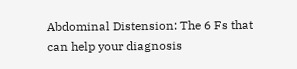Abdominal Distension: The 6 Fs that can help your diagnosis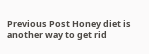Previous Post Honey diet is another way to get rid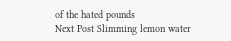of the hated pounds
Next Post Slimming lemon water